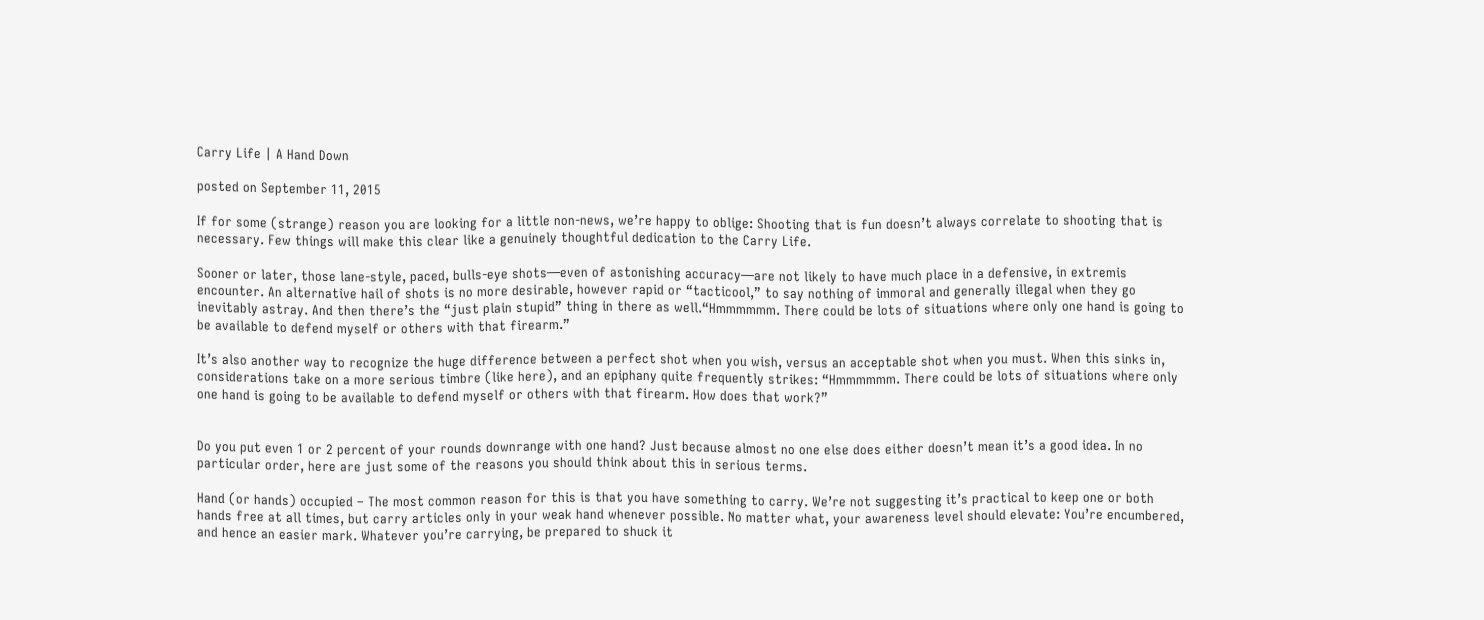Carry Life | A Hand Down

posted on September 11, 2015

If for some (strange) reason you are looking for a little non-news, we’re happy to oblige: Shooting that is fun doesn’t always correlate to shooting that is necessary. Few things will make this clear like a genuinely thoughtful dedication to the Carry Life.

Sooner or later, those lane-style, paced, bulls-eye shots—even of astonishing accuracy—are not likely to have much place in a defensive, in extremis encounter. An alternative hail of shots is no more desirable, however rapid or “tacticool,” to say nothing of immoral and generally illegal when they go inevitably astray. And then there’s the “just plain stupid” thing in there as well.“Hmmmmmm. There could be lots of situations where only one hand is going to be available to defend myself or others with that firearm.”

It’s also another way to recognize the huge difference between a perfect shot when you wish, versus an acceptable shot when you must. When this sinks in, considerations take on a more serious timbre (like here), and an epiphany quite frequently strikes: “Hmmmmmm. There could be lots of situations where only one hand is going to be available to defend myself or others with that firearm. How does that work?”


Do you put even 1 or 2 percent of your rounds downrange with one hand? Just because almost no one else does either doesn’t mean it’s a good idea. In no particular order, here are just some of the reasons you should think about this in serious terms.

Hand (or hands) occupied – The most common reason for this is that you have something to carry. We’re not suggesting it’s practical to keep one or both hands free at all times, but carry articles only in your weak hand whenever possible. No matter what, your awareness level should elevate: You’re encumbered, and hence an easier mark. Whatever you’re carrying, be prepared to shuck it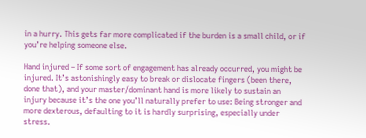in a hurry. This gets far more complicated if the burden is a small child, or if you’re helping someone else.

Hand injured – If some sort of engagement has already occurred, you might be injured. It’s astonishingly easy to break or dislocate fingers (been there, done that), and your master/dominant hand is more likely to sustain an injury because it’s the one you’ll naturally prefer to use: Being stronger and more dexterous, defaulting to it is hardly surprising, especially under stress.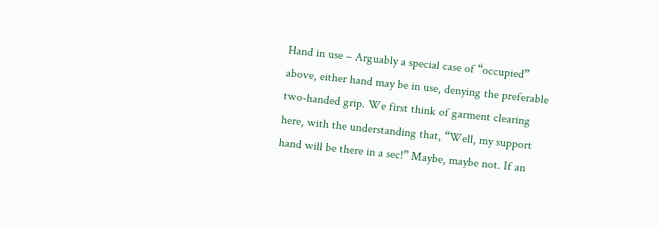Hand in use – Arguably a special case of “occupied” above, either hand may be in use, denying the preferable two-handed grip. We first think of garment clearing here, with the understanding that, “Well, my support hand will be there in a sec!” Maybe, maybe not. If an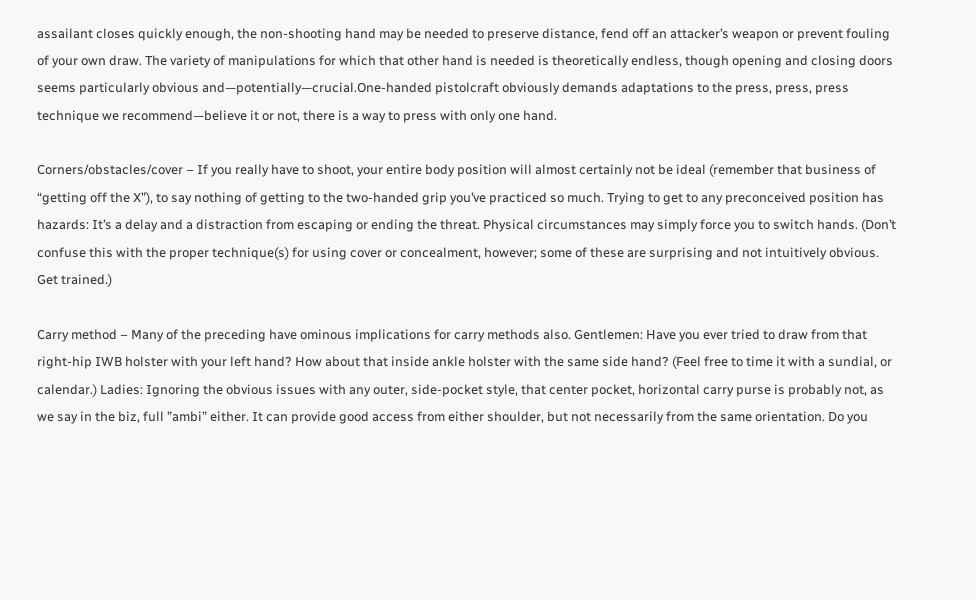assailant closes quickly enough, the non-shooting hand may be needed to preserve distance, fend off an attacker’s weapon or prevent fouling of your own draw. The variety of manipulations for which that other hand is needed is theoretically endless, though opening and closing doors seems particularly obvious and—potentially—crucial.One-handed pistolcraft obviously demands adaptations to the press, press, press technique we recommend—believe it or not, there is a way to press with only one hand.

Corners/obstacles/cover – If you really have to shoot, your entire body position will almost certainly not be ideal (remember that business of “getting off the X”), to say nothing of getting to the two-handed grip you’ve practiced so much. Trying to get to any preconceived position has hazards: It’s a delay and a distraction from escaping or ending the threat. Physical circumstances may simply force you to switch hands. (Don’t confuse this with the proper technique(s) for using cover or concealment, however; some of these are surprising and not intuitively obvious. Get trained.)

Carry method – Many of the preceding have ominous implications for carry methods also. Gentlemen: Have you ever tried to draw from that right-hip IWB holster with your left hand? How about that inside ankle holster with the same side hand? (Feel free to time it with a sundial, or calendar.) Ladies: Ignoring the obvious issues with any outer, side-pocket style, that center pocket, horizontal carry purse is probably not, as we say in the biz, full ”ambi” either. It can provide good access from either shoulder, but not necessarily from the same orientation. Do you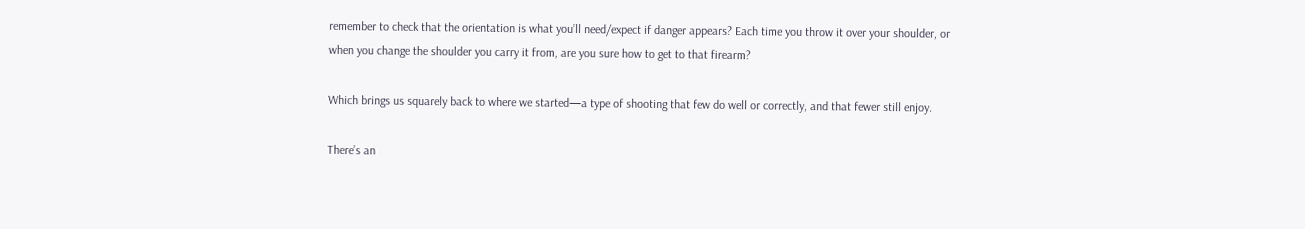remember to check that the orientation is what you’ll need/expect if danger appears? Each time you throw it over your shoulder, or when you change the shoulder you carry it from, are you sure how to get to that firearm?

Which brings us squarely back to where we started—a type of shooting that few do well or correctly, and that fewer still enjoy.

There’s an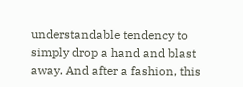understandable tendency to simply drop a hand and blast away. And after a fashion, this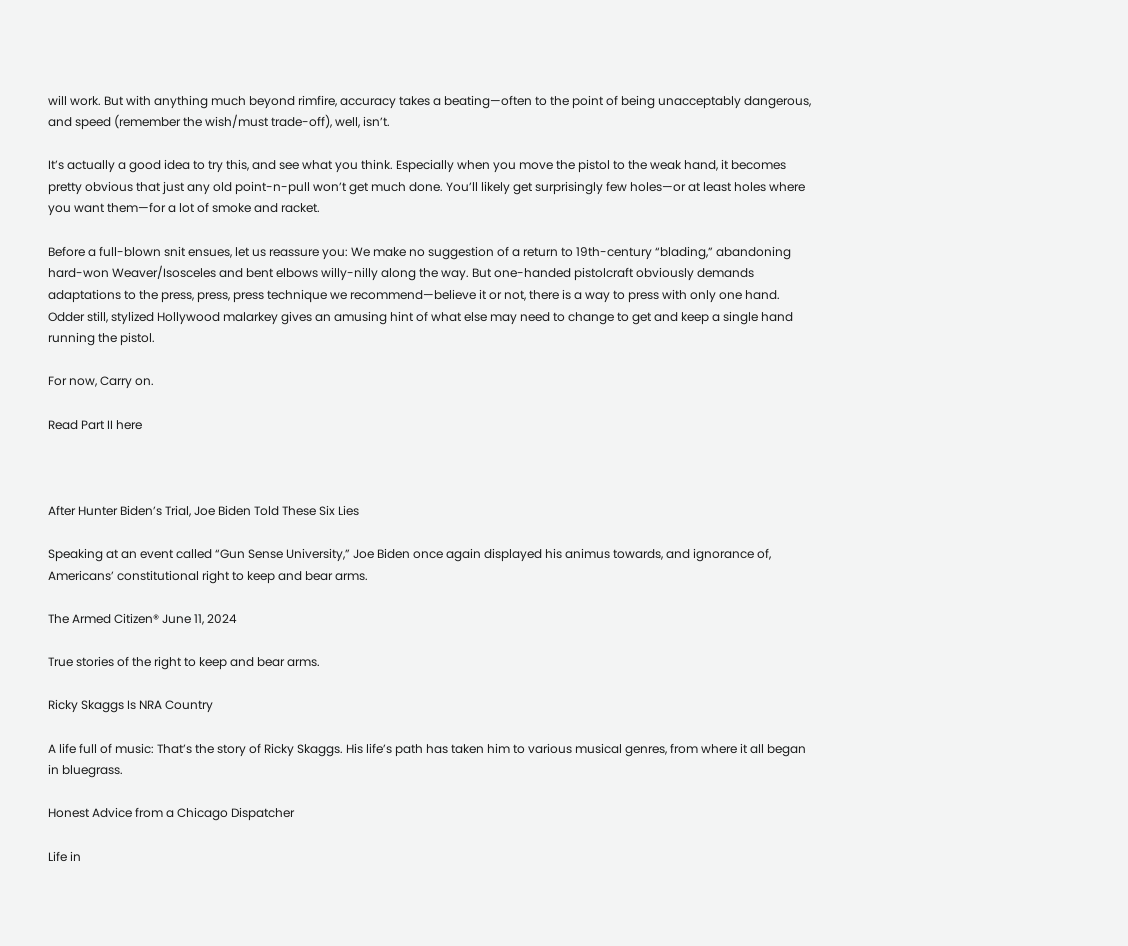will work. But with anything much beyond rimfire, accuracy takes a beating—often to the point of being unacceptably dangerous, and speed (remember the wish/must trade-off), well, isn’t.

It’s actually a good idea to try this, and see what you think. Especially when you move the pistol to the weak hand, it becomes pretty obvious that just any old point-n-pull won’t get much done. You’ll likely get surprisingly few holes—or at least holes where you want them—for a lot of smoke and racket.

Before a full-blown snit ensues, let us reassure you: We make no suggestion of a return to 19th-century “blading,” abandoning hard-won Weaver/Isosceles and bent elbows willy-nilly along the way. But one-handed pistolcraft obviously demands adaptations to the press, press, press technique we recommend—believe it or not, there is a way to press with only one hand. Odder still, stylized Hollywood malarkey gives an amusing hint of what else may need to change to get and keep a single hand running the pistol.

For now, Carry on.

Read Part II here



After Hunter Biden’s Trial, Joe Biden Told These Six Lies

Speaking at an event called “Gun Sense University,” Joe Biden once again displayed his animus towards, and ignorance of, Americans’ constitutional right to keep and bear arms.

The Armed Citizen® June 11, 2024

True stories of the right to keep and bear arms.

Ricky Skaggs Is NRA Country

A life full of music: That’s the story of Ricky Skaggs. His life’s path has taken him to various musical genres, from where it all began in bluegrass.

Honest Advice from a Chicago Dispatcher

Life in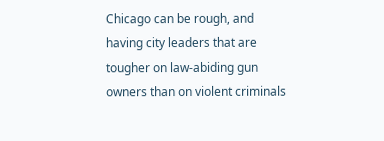Chicago can be rough, and having city leaders that are tougher on law-abiding gun owners than on violent criminals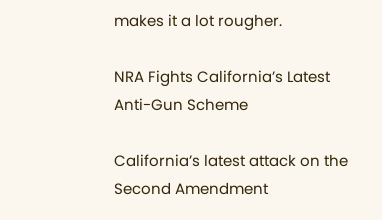makes it a lot rougher.

NRA Fights California’s Latest Anti-Gun Scheme

California’s latest attack on the Second Amendment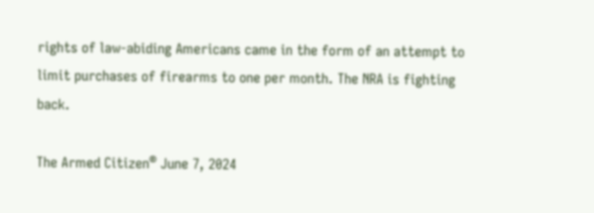rights of law-abiding Americans came in the form of an attempt to limit purchases of firearms to one per month. The NRA is fighting back.

The Armed Citizen® June 7, 2024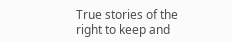True stories of the right to keep and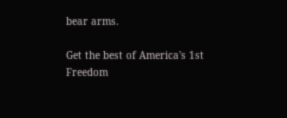bear arms.

Get the best of America's 1st Freedom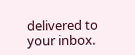delivered to your inbox.